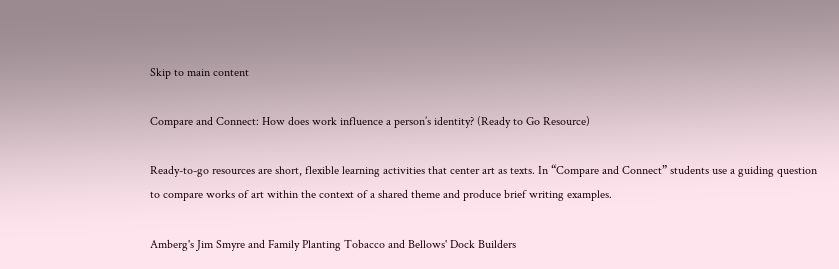Skip to main content

Compare and Connect: How does work influence a person’s identity? (Ready to Go Resource)

Ready-to-go resources are short, flexible learning activities that center art as texts. In “Compare and Connect” students use a guiding question to compare works of art within the context of a shared theme and produce brief writing examples.

Amberg's Jim Smyre and Family Planting Tobacco and Bellows' Dock Builders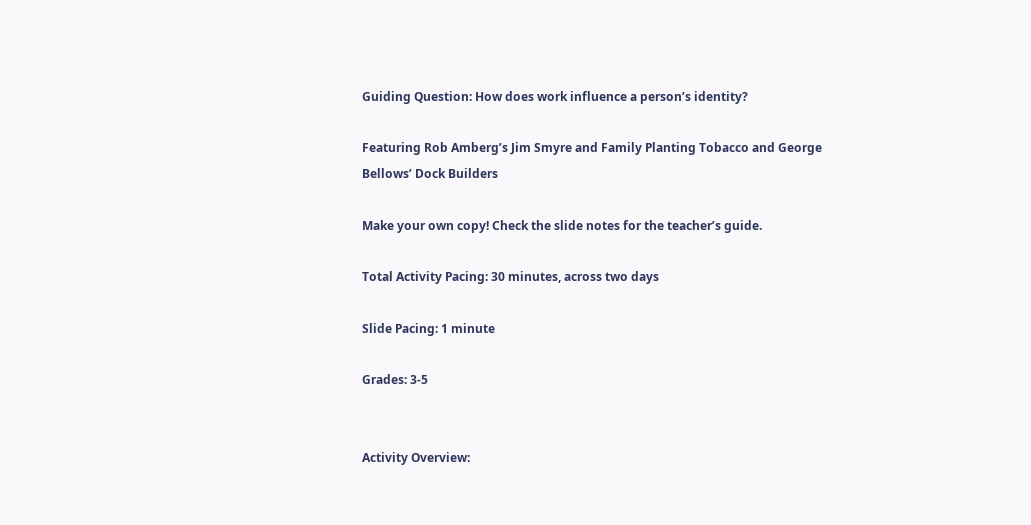Guiding Question: How does work influence a person’s identity?

Featuring Rob Amberg’s Jim Smyre and Family Planting Tobacco and George Bellows’ Dock Builders

Make your own copy! Check the slide notes for the teacher’s guide.

Total Activity Pacing: 30 minutes, across two days

Slide Pacing: 1 minute

Grades: 3-5


Activity Overview: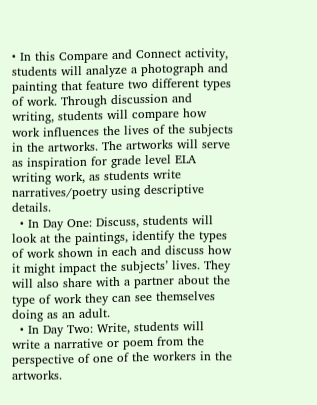• In this Compare and Connect activity, students will analyze a photograph and painting that feature two different types of work. Through discussion and writing, students will compare how work influences the lives of the subjects in the artworks. The artworks will serve as inspiration for grade level ELA writing work, as students write narratives/poetry using descriptive details.
  • In Day One: Discuss, students will look at the paintings, identify the types of work shown in each and discuss how it might impact the subjects’ lives. They will also share with a partner about the type of work they can see themselves doing as an adult.
  • In Day Two: Write, students will write a narrative or poem from the perspective of one of the workers in the artworks.